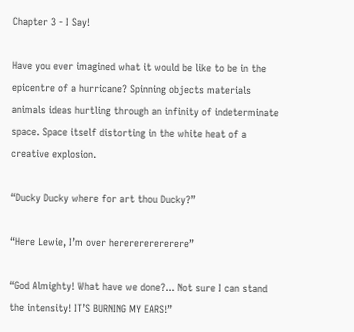Chapter 3 - I Say!

Have you ever imagined what it would be like to be in the epicentre of a hurricane? Spinning objects materials animals ideas hurtling through an infinity of indeterminate space. Space itself distorting in the white heat of a creative explosion.

“Ducky Ducky where for art thou Ducky?”

“Here Lewie, I’m over hererererererere”

“God Almighty! What have we done?... Not sure I can stand the intensity! IT’S BURNING MY EARS!”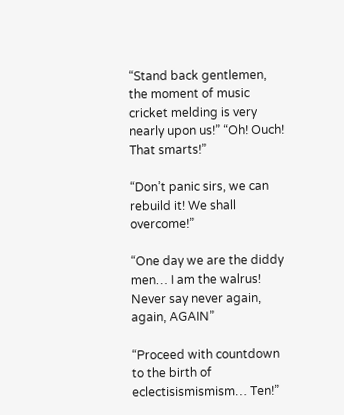“Stand back gentlemen, the moment of music cricket melding is very nearly upon us!” “Oh! Ouch! That smarts!”

“Don’t panic sirs, we can rebuild it! We shall overcome!”

“One day we are the diddy men… I am the walrus! Never say never again, again, AGAIN”

“Proceed with countdown to the birth of eclectisismismism… Ten!”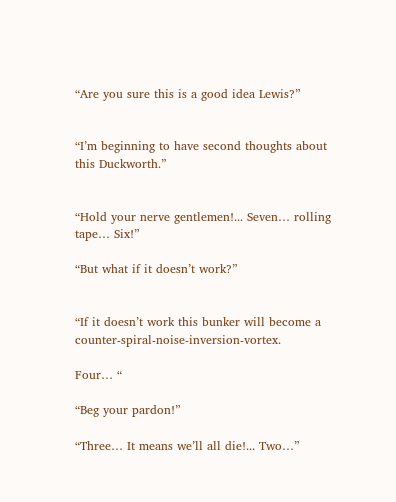“Are you sure this is a good idea Lewis?”


“I’m beginning to have second thoughts about this Duckworth.”


“Hold your nerve gentlemen!... Seven… rolling tape… Six!”

“But what if it doesn’t work?”


“If it doesn’t work this bunker will become a counter-spiral-noise-inversion-vortex.

Four… “

“Beg your pardon!”

“Three… It means we’ll all die!... Two…”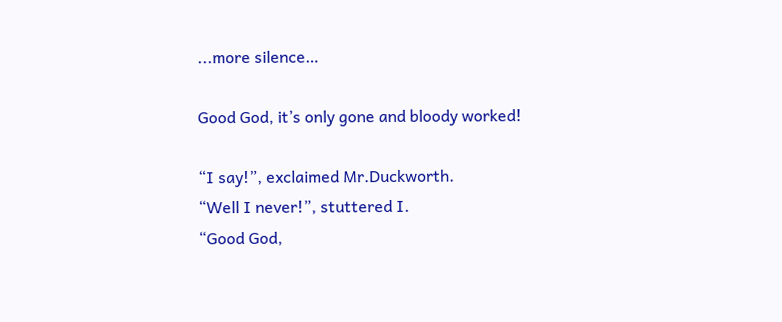...more silence…

Good God, it’s only gone and bloody worked!

“I say!”, exclaimed Mr.Duckworth.
“Well I never!”, stuttered I.
“Good God,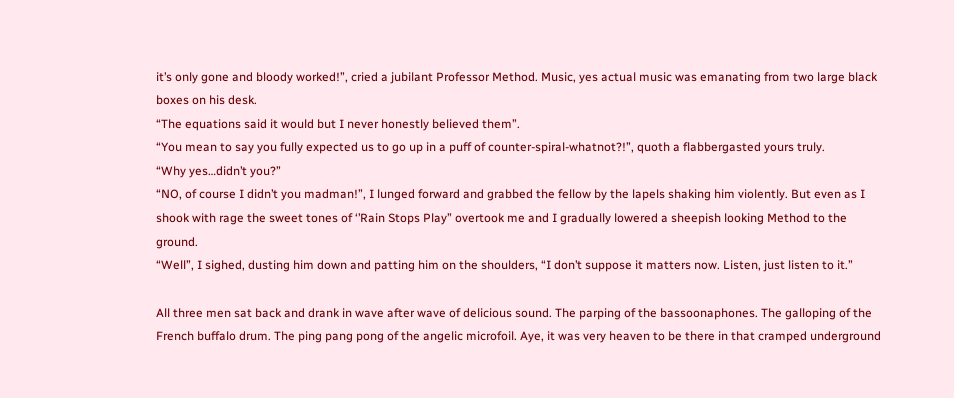it’s only gone and bloody worked!”, cried a jubilant Professor Method. Music, yes actual music was emanating from two large black boxes on his desk.
“The equations said it would but I never honestly believed them”.
“You mean to say you fully expected us to go up in a puff of counter-spiral-whatnot?!”, quoth a flabbergasted yours truly.
“Why yes…didn’t you?”
“NO, of course I didn’t you madman!”, I lunged forward and grabbed the fellow by the lapels shaking him violently. But even as I shook with rage the sweet tones of ‘’Rain Stops Play” overtook me and I gradually lowered a sheepish looking Method to the ground.
“Well”, I sighed, dusting him down and patting him on the shoulders, “I don’t suppose it matters now. Listen, just listen to it.”

All three men sat back and drank in wave after wave of delicious sound. The parping of the bassoonaphones. The galloping of the French buffalo drum. The ping pang pong of the angelic microfoil. Aye, it was very heaven to be there in that cramped underground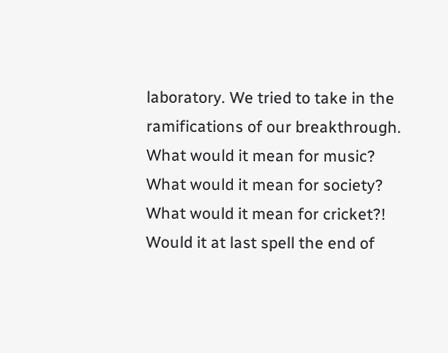laboratory. We tried to take in the ramifications of our breakthrough. What would it mean for music? What would it mean for society? What would it mean for cricket?! Would it at last spell the end of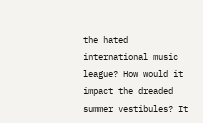the hated international music league? How would it impact the dreaded summer vestibules? It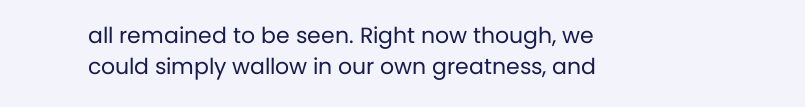all remained to be seen. Right now though, we could simply wallow in our own greatness, and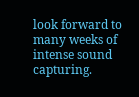look forward to many weeks of intense sound capturing.